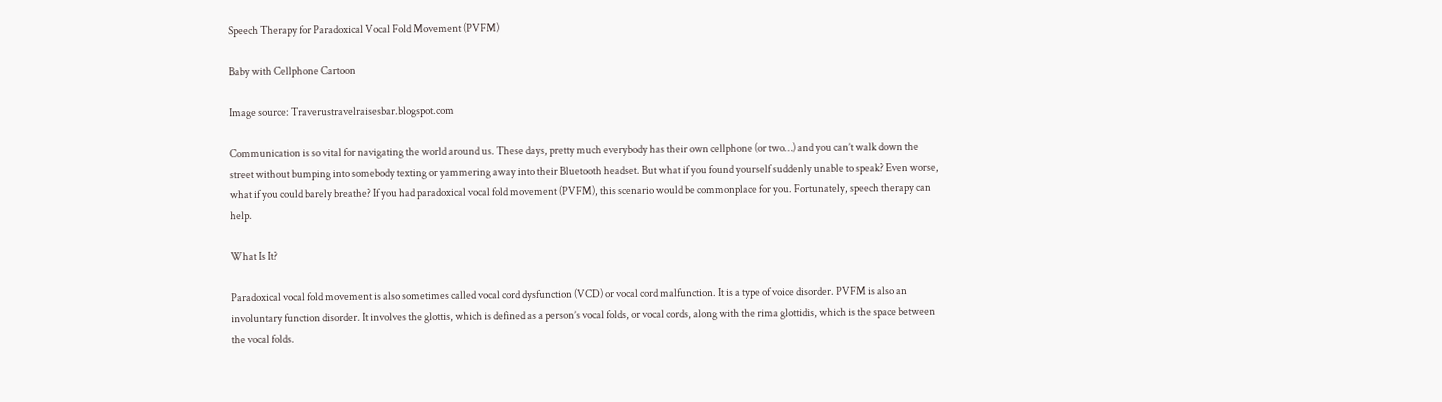Speech Therapy for Paradoxical Vocal Fold Movement (PVFM)

Baby with Cellphone Cartoon

Image source: Traverustravelraisesbar.blogspot.com

Communication is so vital for navigating the world around us. These days, pretty much everybody has their own cellphone (or two…) and you can’t walk down the street without bumping into somebody texting or yammering away into their Bluetooth headset. But what if you found yourself suddenly unable to speak? Even worse, what if you could barely breathe? If you had paradoxical vocal fold movement (PVFM), this scenario would be commonplace for you. Fortunately, speech therapy can help.

What Is It?

Paradoxical vocal fold movement is also sometimes called vocal cord dysfunction (VCD) or vocal cord malfunction. It is a type of voice disorder. PVFM is also an involuntary function disorder. It involves the glottis, which is defined as a person’s vocal folds, or vocal cords, along with the rima glottidis, which is the space between the vocal folds.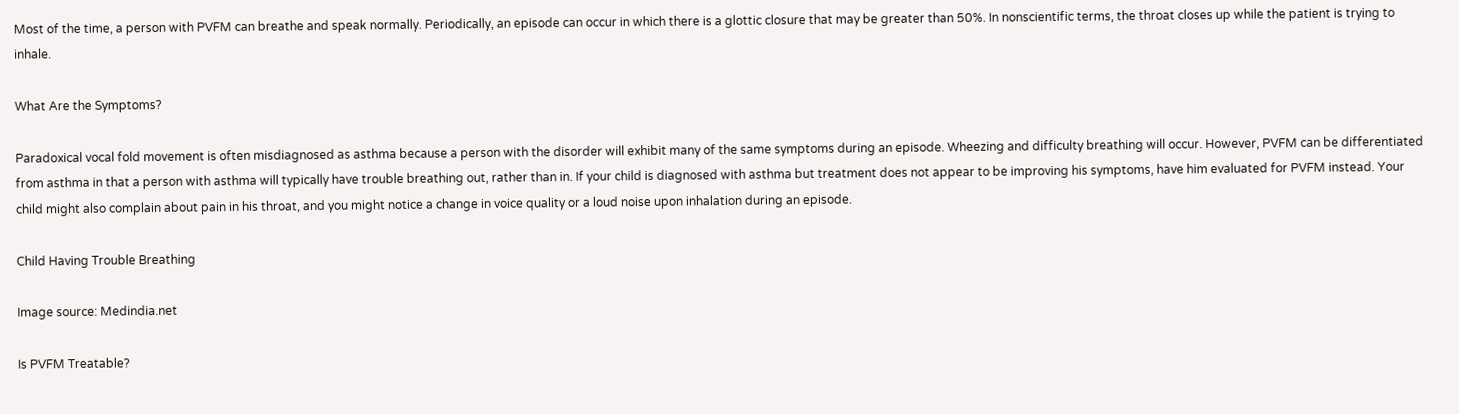Most of the time, a person with PVFM can breathe and speak normally. Periodically, an episode can occur in which there is a glottic closure that may be greater than 50%. In nonscientific terms, the throat closes up while the patient is trying to inhale.

What Are the Symptoms?

Paradoxical vocal fold movement is often misdiagnosed as asthma because a person with the disorder will exhibit many of the same symptoms during an episode. Wheezing and difficulty breathing will occur. However, PVFM can be differentiated from asthma in that a person with asthma will typically have trouble breathing out, rather than in. If your child is diagnosed with asthma but treatment does not appear to be improving his symptoms, have him evaluated for PVFM instead. Your child might also complain about pain in his throat, and you might notice a change in voice quality or a loud noise upon inhalation during an episode.

Child Having Trouble Breathing

Image source: Medindia.net

Is PVFM Treatable?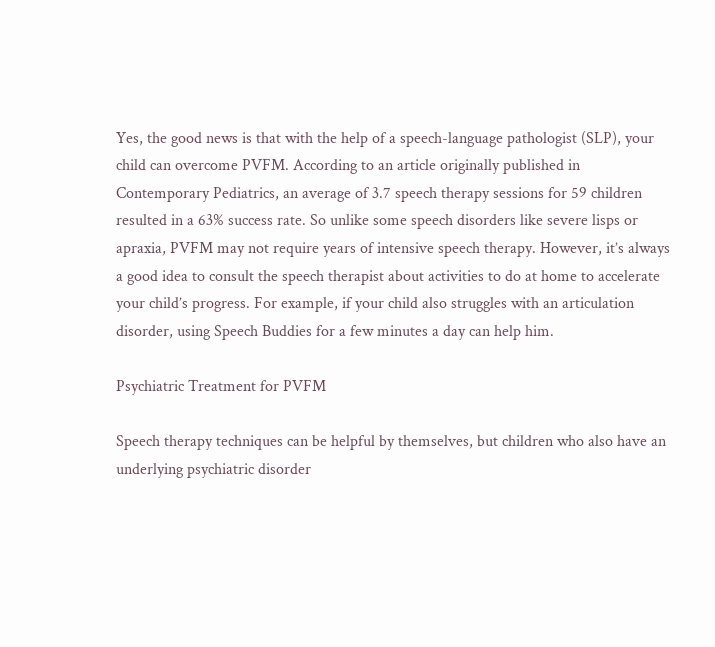Yes, the good news is that with the help of a speech-language pathologist (SLP), your child can overcome PVFM. According to an article originally published in Contemporary Pediatrics, an average of 3.7 speech therapy sessions for 59 children resulted in a 63% success rate. So unlike some speech disorders like severe lisps or apraxia, PVFM may not require years of intensive speech therapy. However, it’s always a good idea to consult the speech therapist about activities to do at home to accelerate your child’s progress. For example, if your child also struggles with an articulation disorder, using Speech Buddies for a few minutes a day can help him.

Psychiatric Treatment for PVFM

Speech therapy techniques can be helpful by themselves, but children who also have an underlying psychiatric disorder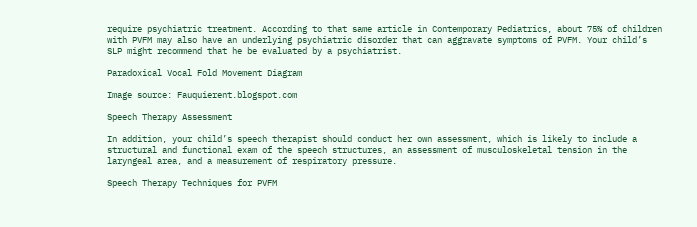require psychiatric treatment. According to that same article in Contemporary Pediatrics, about 75% of children with PVFM may also have an underlying psychiatric disorder that can aggravate symptoms of PVFM. Your child’s SLP might recommend that he be evaluated by a psychiatrist.

Paradoxical Vocal Fold Movement Diagram

Image source: Fauquierent.blogspot.com

Speech Therapy Assessment

In addition, your child’s speech therapist should conduct her own assessment, which is likely to include a structural and functional exam of the speech structures, an assessment of musculoskeletal tension in the laryngeal area, and a measurement of respiratory pressure.

Speech Therapy Techniques for PVFM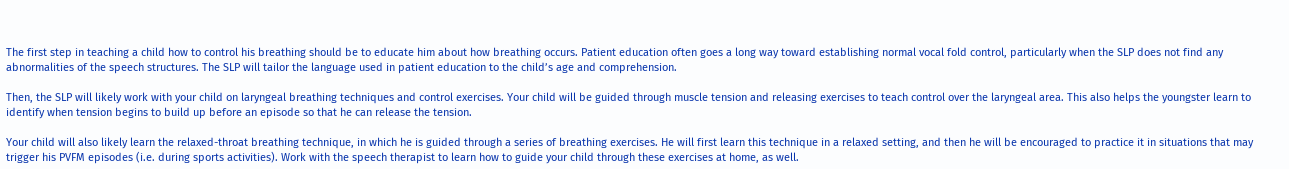The first step in teaching a child how to control his breathing should be to educate him about how breathing occurs. Patient education often goes a long way toward establishing normal vocal fold control, particularly when the SLP does not find any abnormalities of the speech structures. The SLP will tailor the language used in patient education to the child’s age and comprehension.

Then, the SLP will likely work with your child on laryngeal breathing techniques and control exercises. Your child will be guided through muscle tension and releasing exercises to teach control over the laryngeal area. This also helps the youngster learn to identify when tension begins to build up before an episode so that he can release the tension.

Your child will also likely learn the relaxed-throat breathing technique, in which he is guided through a series of breathing exercises. He will first learn this technique in a relaxed setting, and then he will be encouraged to practice it in situations that may trigger his PVFM episodes (i.e. during sports activities). Work with the speech therapist to learn how to guide your child through these exercises at home, as well.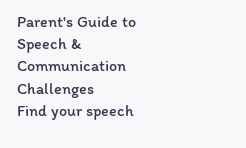Parent's Guide to Speech & Communication Challenges
Find your speech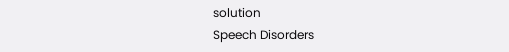solution
Speech Disorders